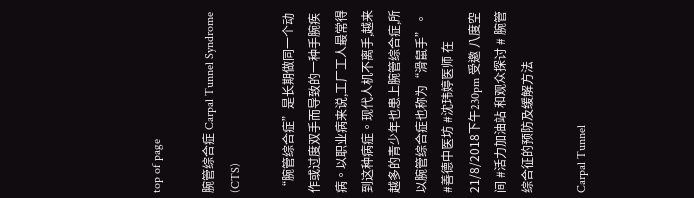top of page

腕管综合症 Carpal Tunnel Syndrome (CTS)

“腕管综合症”是长期做同一个动作或过度双手而导致的一种手腕疾病。以职业病来说,工厂工人最常得到这种病症。现代人机不离手,越来越多的青少年也患上腕管综合症,所以腕管综合症也称为“滑鼠手”。 #善德中医坊 #沈玮婷医师 在21/8/2018下午230pm 受邀 八度空间 #活力加油站 和观众探讨 # 腕管综合征的预防及缓解方法

Carpal Tunnel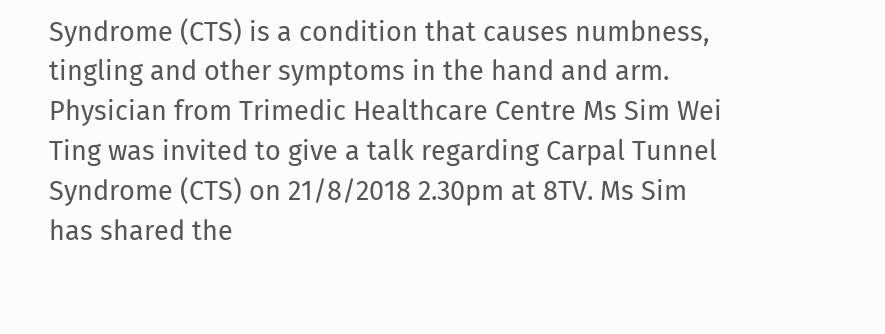Syndrome (CTS) is a condition that causes numbness, tingling and other symptoms in the hand and arm. Physician from Trimedic Healthcare Centre Ms Sim Wei Ting was invited to give a talk regarding Carpal Tunnel Syndrome (CTS) on 21/8/2018 2.30pm at 8TV. Ms Sim has shared the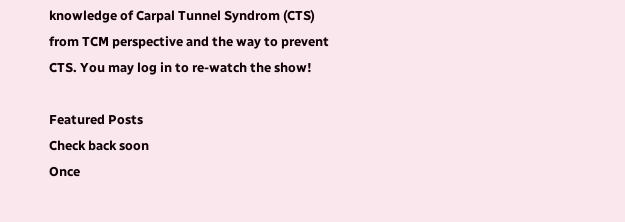knowledge of Carpal Tunnel Syndrom (CTS) from TCM perspective and the way to prevent CTS. You may log in to re-watch the show!

Featured Posts
Check back soon
Once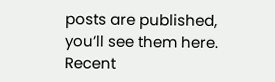posts are published, you’ll see them here.
Recent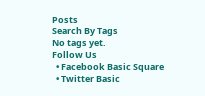Posts
Search By Tags
No tags yet.
Follow Us
  • Facebook Basic Square
  • Twitter Basic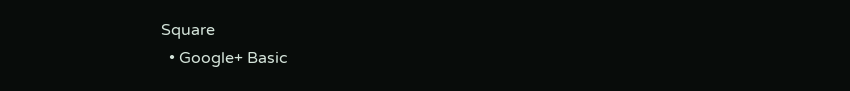Square
  • Google+ Basic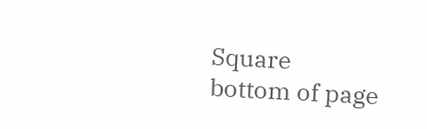Square
bottom of page